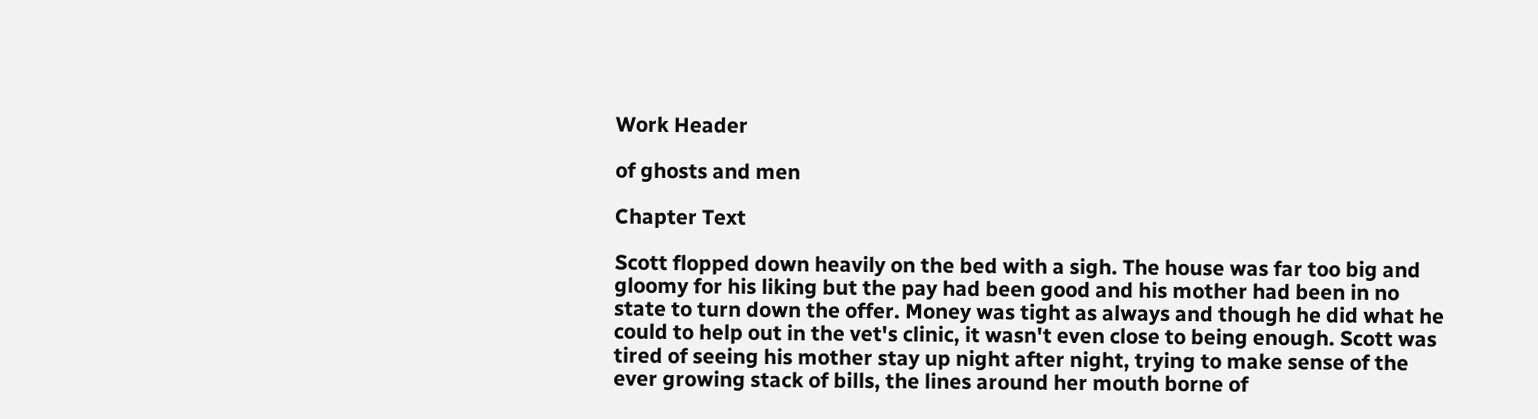Work Header

of ghosts and men

Chapter Text

Scott flopped down heavily on the bed with a sigh. The house was far too big and gloomy for his liking but the pay had been good and his mother had been in no state to turn down the offer. Money was tight as always and though he did what he could to help out in the vet's clinic, it wasn't even close to being enough. Scott was tired of seeing his mother stay up night after night, trying to make sense of the ever growing stack of bills, the lines around her mouth borne of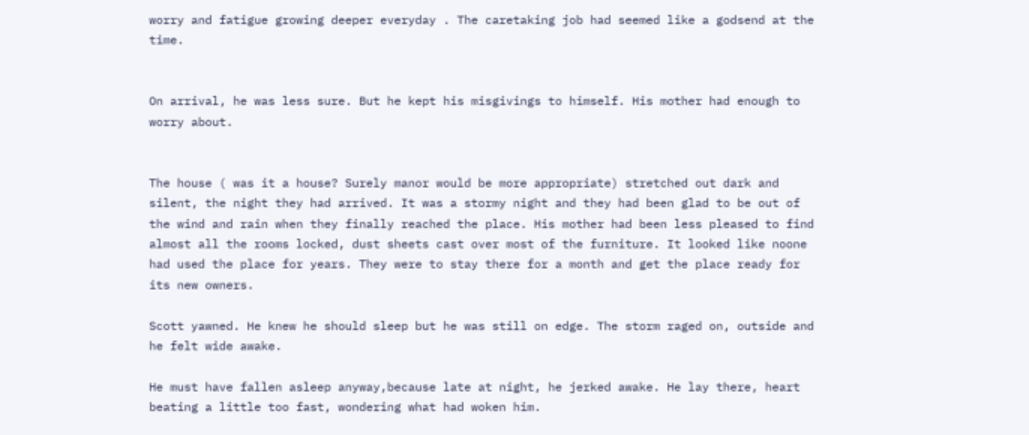worry and fatigue growing deeper everyday . The caretaking job had seemed like a godsend at the time.


On arrival, he was less sure. But he kept his misgivings to himself. His mother had enough to worry about.


The house ( was it a house? Surely manor would be more appropriate) stretched out dark and silent, the night they had arrived. It was a stormy night and they had been glad to be out of the wind and rain when they finally reached the place. His mother had been less pleased to find almost all the rooms locked, dust sheets cast over most of the furniture. It looked like noone had used the place for years. They were to stay there for a month and get the place ready for its new owners.

Scott yawned. He knew he should sleep but he was still on edge. The storm raged on, outside and he felt wide awake.

He must have fallen asleep anyway,because late at night, he jerked awake. He lay there, heart beating a little too fast, wondering what had woken him.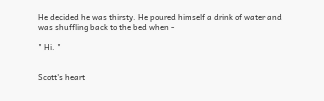He decided he was thirsty. He poured himself a drink of water and was shuffling back to the bed when -

" Hi. "


Scott's heart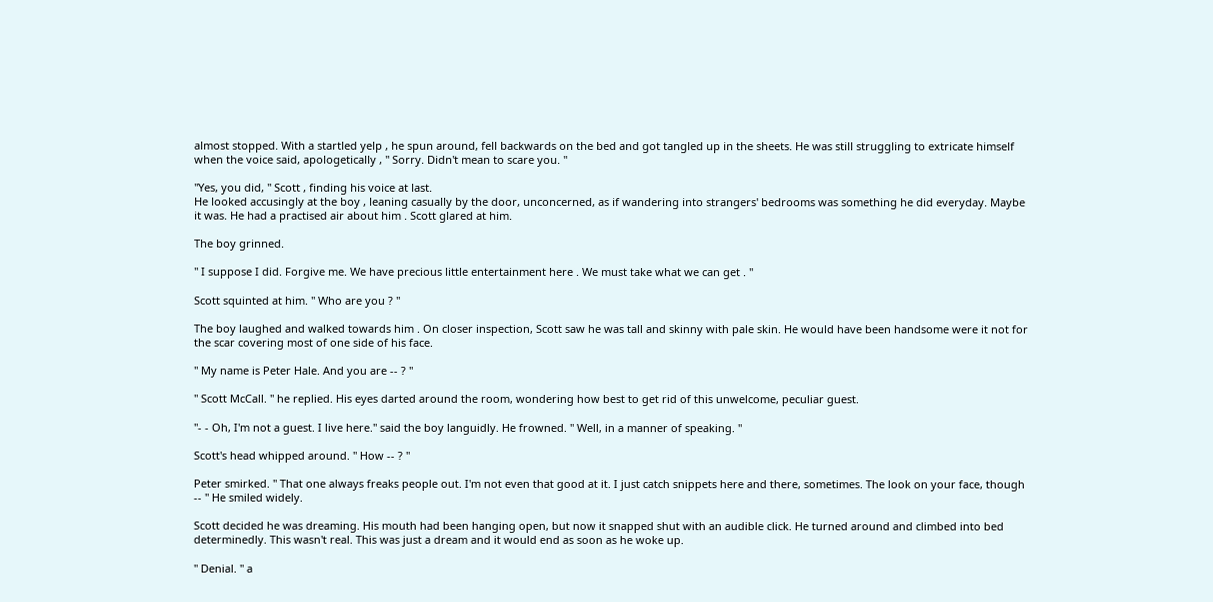almost stopped. With a startled yelp , he spun around, fell backwards on the bed and got tangled up in the sheets. He was still struggling to extricate himself when the voice said, apologetically , " Sorry. Didn't mean to scare you. "

"Yes, you did, " Scott , finding his voice at last.
He looked accusingly at the boy , leaning casually by the door, unconcerned, as if wandering into strangers' bedrooms was something he did everyday. Maybe it was. He had a practised air about him . Scott glared at him.

The boy grinned.

" I suppose I did. Forgive me. We have precious little entertainment here . We must take what we can get . "

Scott squinted at him. " Who are you ? "

The boy laughed and walked towards him . On closer inspection, Scott saw he was tall and skinny with pale skin. He would have been handsome were it not for the scar covering most of one side of his face.

" My name is Peter Hale. And you are -- ? "

" Scott McCall. " he replied. His eyes darted around the room, wondering how best to get rid of this unwelcome, peculiar guest.

"- - Oh, I'm not a guest. I live here." said the boy languidly. He frowned. " Well, in a manner of speaking. "

Scott's head whipped around. " How -- ? "

Peter smirked. " That one always freaks people out. I'm not even that good at it. I just catch snippets here and there, sometimes. The look on your face, though -- " He smiled widely.

Scott decided he was dreaming. His mouth had been hanging open, but now it snapped shut with an audible click. He turned around and climbed into bed determinedly. This wasn't real. This was just a dream and it would end as soon as he woke up.

" Denial. " a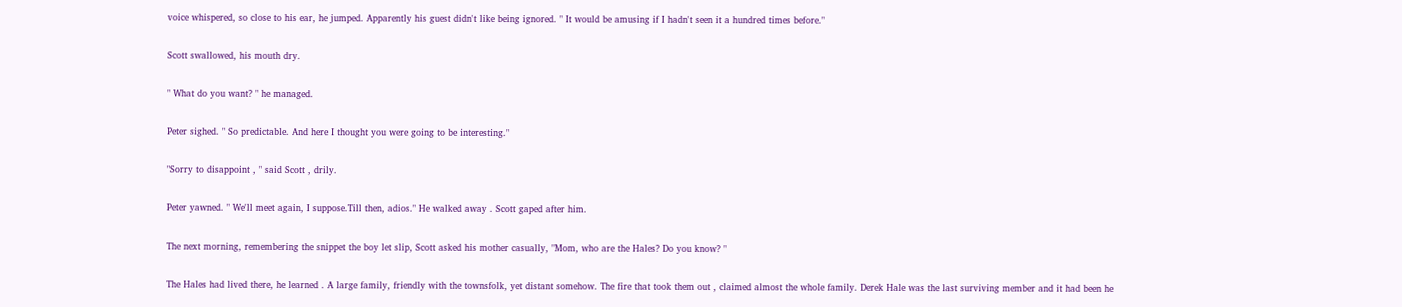voice whispered, so close to his ear, he jumped. Apparently his guest didn't like being ignored. " It would be amusing if I hadn't seen it a hundred times before."

Scott swallowed, his mouth dry.

" What do you want? " he managed.

Peter sighed. " So predictable. And here I thought you were going to be interesting."

"Sorry to disappoint , " said Scott , drily.

Peter yawned. " We'll meet again, I suppose.Till then, adios." He walked away . Scott gaped after him.

The next morning, remembering the snippet the boy let slip, Scott asked his mother casually, "Mom, who are the Hales? Do you know? "

The Hales had lived there, he learned . A large family, friendly with the townsfolk, yet distant somehow. The fire that took them out , claimed almost the whole family. Derek Hale was the last surviving member and it had been he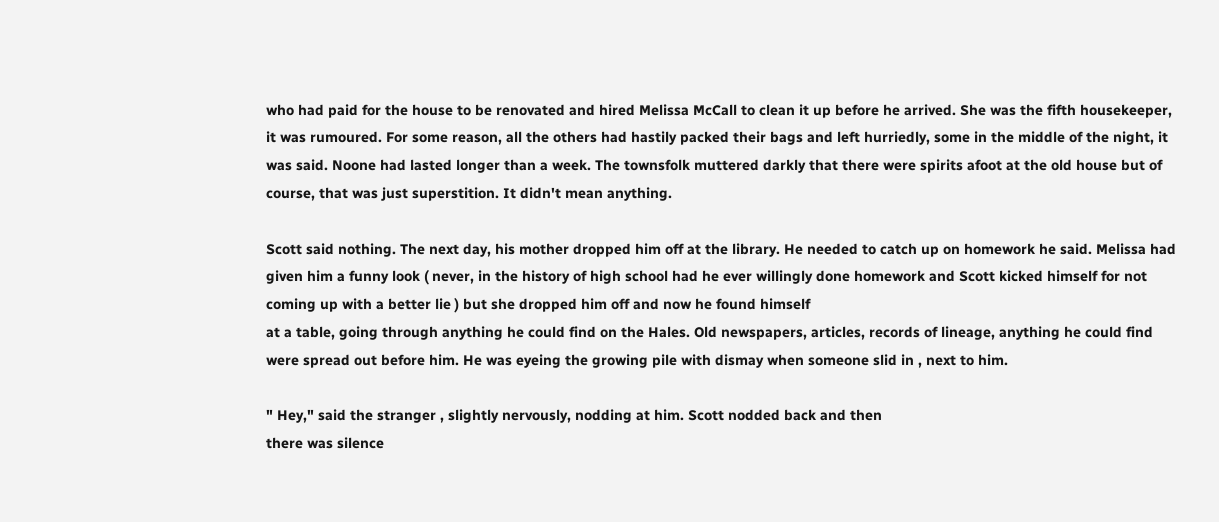who had paid for the house to be renovated and hired Melissa McCall to clean it up before he arrived. She was the fifth housekeeper, it was rumoured. For some reason, all the others had hastily packed their bags and left hurriedly, some in the middle of the night, it was said. Noone had lasted longer than a week. The townsfolk muttered darkly that there were spirits afoot at the old house but of course, that was just superstition. It didn't mean anything.

Scott said nothing. The next day, his mother dropped him off at the library. He needed to catch up on homework he said. Melissa had given him a funny look ( never, in the history of high school had he ever willingly done homework and Scott kicked himself for not coming up with a better lie ) but she dropped him off and now he found himself
at a table, going through anything he could find on the Hales. Old newspapers, articles, records of lineage, anything he could find were spread out before him. He was eyeing the growing pile with dismay when someone slid in , next to him.

" Hey," said the stranger , slightly nervously, nodding at him. Scott nodded back and then
there was silence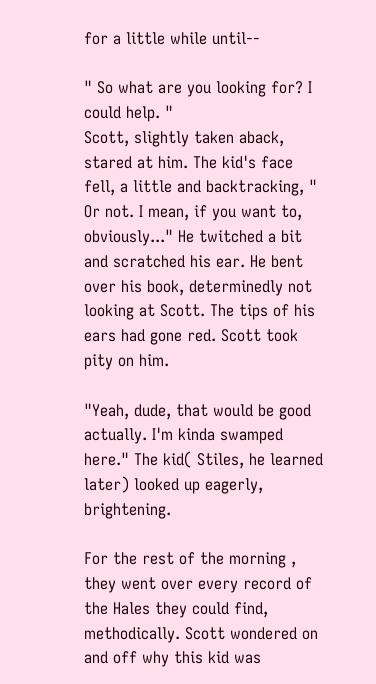for a little while until--

" So what are you looking for? I could help. "
Scott, slightly taken aback, stared at him. The kid's face fell, a little and backtracking, " Or not. I mean, if you want to, obviously..." He twitched a bit and scratched his ear. He bent over his book, determinedly not looking at Scott. The tips of his ears had gone red. Scott took pity on him.

"Yeah, dude, that would be good actually. I'm kinda swamped here." The kid( Stiles, he learned later) looked up eagerly, brightening.

For the rest of the morning , they went over every record of the Hales they could find, methodically. Scott wondered on and off why this kid was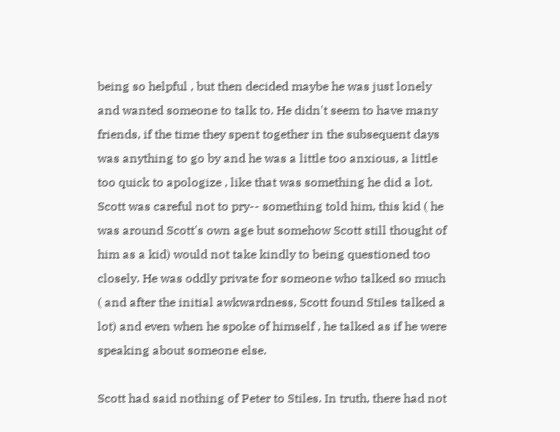being so helpful , but then decided maybe he was just lonely and wanted someone to talk to. He didn't seem to have many friends, if the time they spent together in the subsequent days was anything to go by and he was a little too anxious, a little too quick to apologize , like that was something he did a lot. Scott was careful not to pry-- something told him, this kid ( he was around Scott's own age but somehow Scott still thought of him as a kid) would not take kindly to being questioned too closely. He was oddly private for someone who talked so much ( and after the initial awkwardness, Scott found Stiles talked a lot) and even when he spoke of himself , he talked as if he were speaking about someone else.

Scott had said nothing of Peter to Stiles. In truth, there had not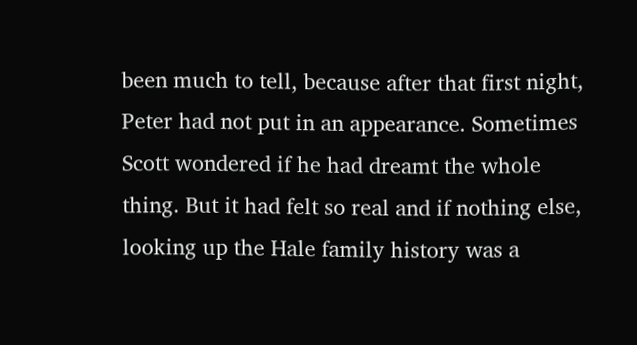been much to tell, because after that first night, Peter had not put in an appearance. Sometimes Scott wondered if he had dreamt the whole thing. But it had felt so real and if nothing else, looking up the Hale family history was a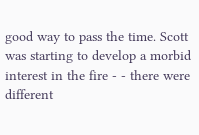good way to pass the time. Scott was starting to develop a morbid interest in the fire - - there were different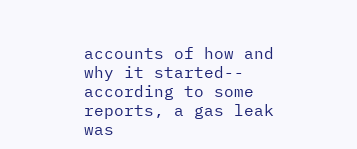accounts of how and why it started-- according to some reports, a gas leak was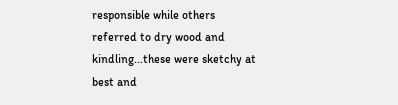responsible while others referred to dry wood and kindling...these were sketchy at best and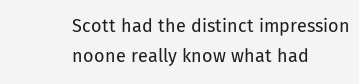Scott had the distinct impression noone really know what had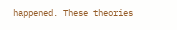happened. These theories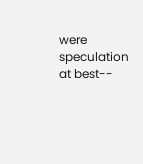were speculation at best--